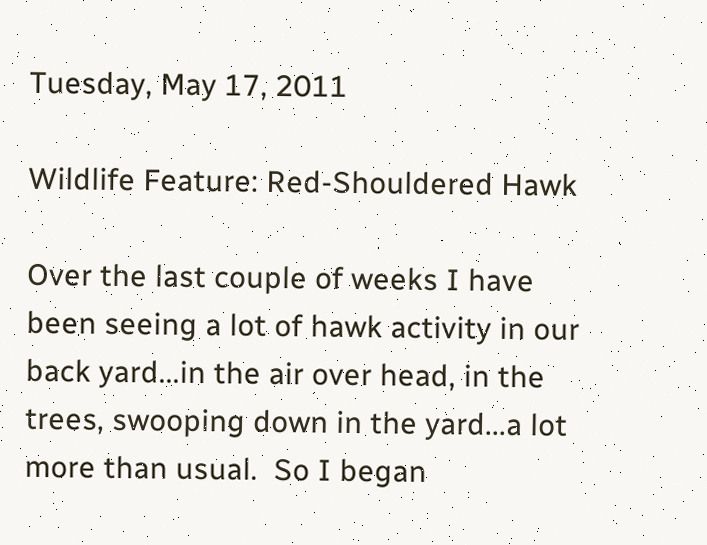Tuesday, May 17, 2011

Wildlife Feature: Red-Shouldered Hawk

Over the last couple of weeks I have been seeing a lot of hawk activity in our back yard...in the air over head, in the trees, swooping down in the yard...a lot more than usual.  So I began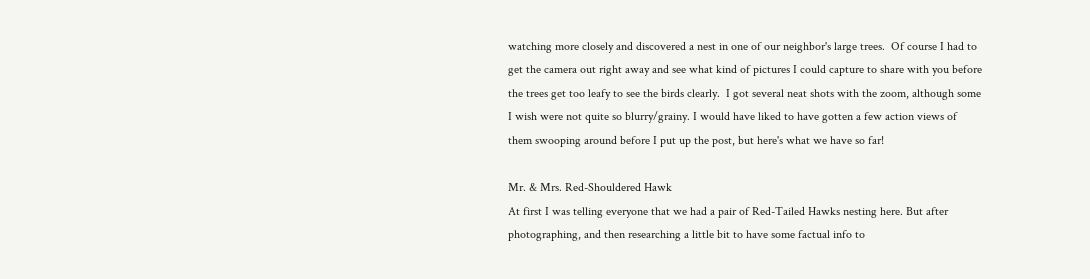watching more closely and discovered a nest in one of our neighbor's large trees.  Of course I had to get the camera out right away and see what kind of pictures I could capture to share with you before the trees get too leafy to see the birds clearly.  I got several neat shots with the zoom, although some I wish were not quite so blurry/grainy. I would have liked to have gotten a few action views of them swooping around before I put up the post, but here's what we have so far!

Mr. & Mrs. Red-Shouldered Hawk
At first I was telling everyone that we had a pair of Red-Tailed Hawks nesting here. But after photographing, and then researching a little bit to have some factual info to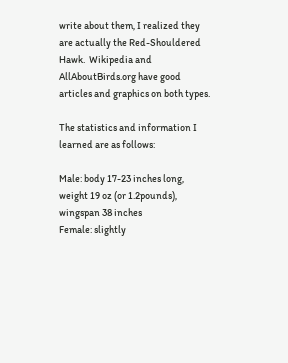write about them, I realized they are actually the Red-Shouldered Hawk.  Wikipedia and AllAboutBirds.org have good articles and graphics on both types.

The statistics and information I learned are as follows:

Male: body 17-23 inches long, weight 19 oz (or 1.2pounds), wingspan 38 inches
Female: slightly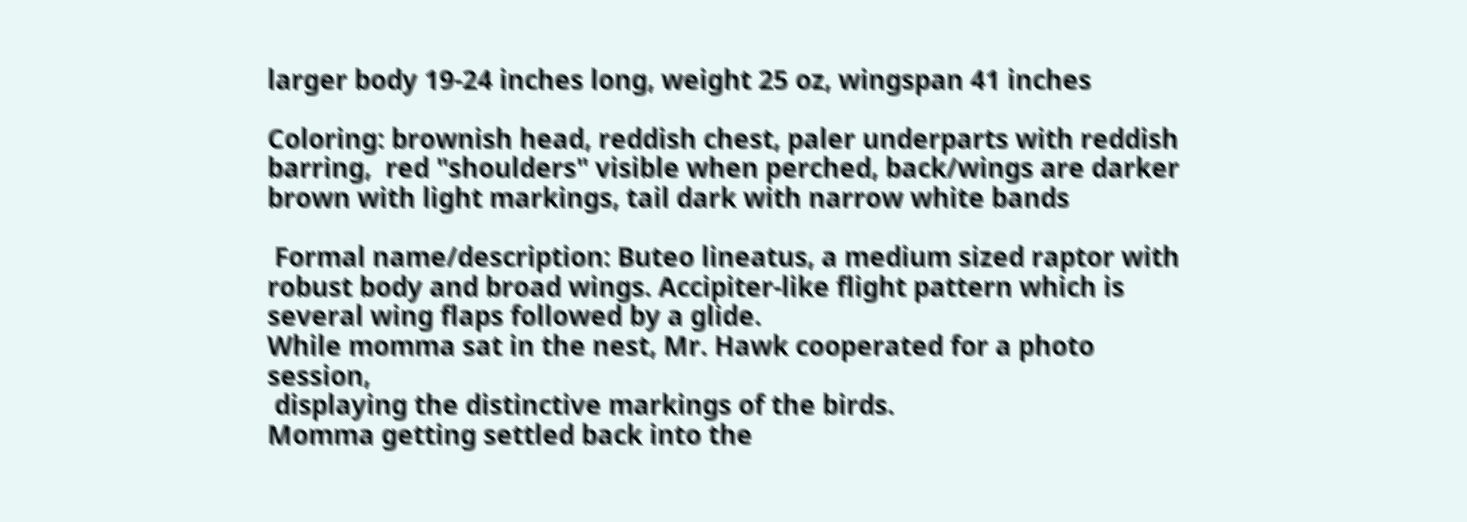larger body 19-24 inches long, weight 25 oz, wingspan 41 inches

Coloring: brownish head, reddish chest, paler underparts with reddish barring,  red "shoulders" visible when perched, back/wings are darker brown with light markings, tail dark with narrow white bands

 Formal name/description: Buteo lineatus, a medium sized raptor with robust body and broad wings. Accipiter-like flight pattern which is several wing flaps followed by a glide.
While momma sat in the nest, Mr. Hawk cooperated for a photo session,
 displaying the distinctive markings of the birds.
Momma getting settled back into the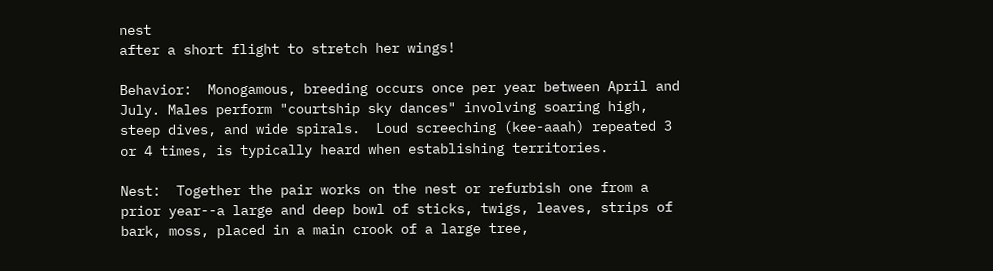nest
after a short flight to stretch her wings!

Behavior:  Monogamous, breeding occurs once per year between April and July. Males perform "courtship sky dances" involving soaring high, steep dives, and wide spirals.  Loud screeching (kee-aaah) repeated 3 or 4 times, is typically heard when establishing territories.

Nest:  Together the pair works on the nest or refurbish one from a prior year--a large and deep bowl of sticks, twigs, leaves, strips of bark, moss, placed in a main crook of a large tree,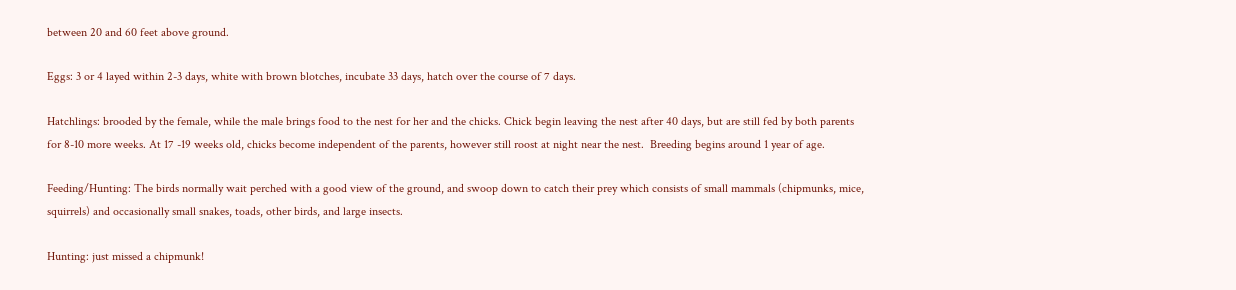between 20 and 60 feet above ground.

Eggs: 3 or 4 layed within 2-3 days, white with brown blotches, incubate 33 days, hatch over the course of 7 days.

Hatchlings: brooded by the female, while the male brings food to the nest for her and the chicks. Chick begin leaving the nest after 40 days, but are still fed by both parents for 8-10 more weeks. At 17 -19 weeks old, chicks become independent of the parents, however still roost at night near the nest.  Breeding begins around 1 year of age.

Feeding/Hunting: The birds normally wait perched with a good view of the ground, and swoop down to catch their prey which consists of small mammals (chipmunks, mice, squirrels) and occasionally small snakes, toads, other birds, and large insects.

Hunting: just missed a chipmunk!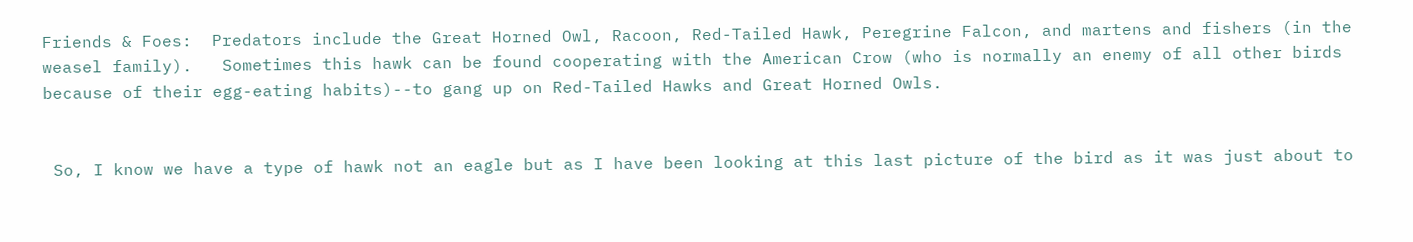Friends & Foes:  Predators include the Great Horned Owl, Racoon, Red-Tailed Hawk, Peregrine Falcon, and martens and fishers (in the weasel family).   Sometimes this hawk can be found cooperating with the American Crow (who is normally an enemy of all other birds because of their egg-eating habits)--to gang up on Red-Tailed Hawks and Great Horned Owls.


 So, I know we have a type of hawk not an eagle but as I have been looking at this last picture of the bird as it was just about to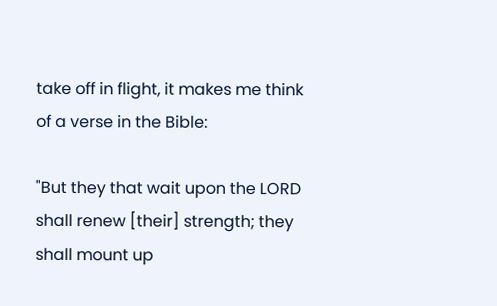take off in flight, it makes me think of a verse in the Bible:

"But they that wait upon the LORD shall renew [their] strength; they shall mount up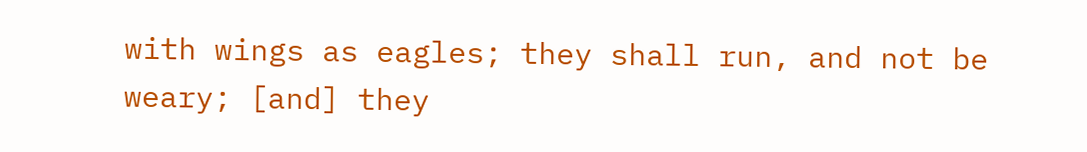with wings as eagles; they shall run, and not be weary; [and] they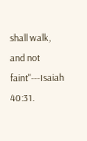shall walk, and not faint"---Isaiah 40:31.